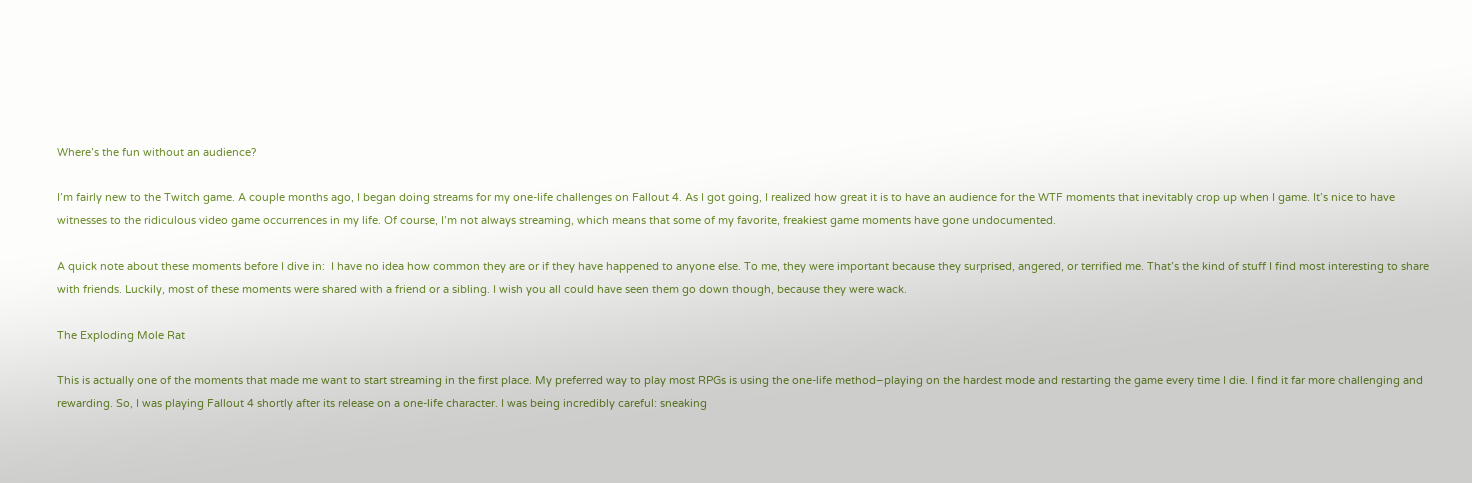Where’s the fun without an audience?

I’m fairly new to the Twitch game. A couple months ago, I began doing streams for my one-life challenges on Fallout 4. As I got going, I realized how great it is to have an audience for the WTF moments that inevitably crop up when I game. It’s nice to have witnesses to the ridiculous video game occurrences in my life. Of course, I’m not always streaming, which means that some of my favorite, freakiest game moments have gone undocumented.

A quick note about these moments before I dive in:  I have no idea how common they are or if they have happened to anyone else. To me, they were important because they surprised, angered, or terrified me. That’s the kind of stuff I find most interesting to share with friends. Luckily, most of these moments were shared with a friend or a sibling. I wish you all could have seen them go down though, because they were wack.

The Exploding Mole Rat

This is actually one of the moments that made me want to start streaming in the first place. My preferred way to play most RPGs is using the one-life method–playing on the hardest mode and restarting the game every time I die. I find it far more challenging and rewarding. So, I was playing Fallout 4 shortly after its release on a one-life character. I was being incredibly careful: sneaking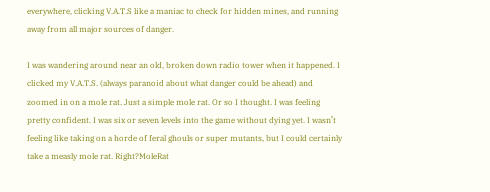everywhere, clicking V.A.T.S like a maniac to check for hidden mines, and running away from all major sources of danger.

I was wandering around near an old, broken down radio tower when it happened. I clicked my V.A.T.S. (always paranoid about what danger could be ahead) and zoomed in on a mole rat. Just a simple mole rat. Or so I thought. I was feeling pretty confident. I was six or seven levels into the game without dying yet. I wasn’t feeling like taking on a horde of feral ghouls or super mutants, but I could certainly take a measly mole rat. Right?MoleRat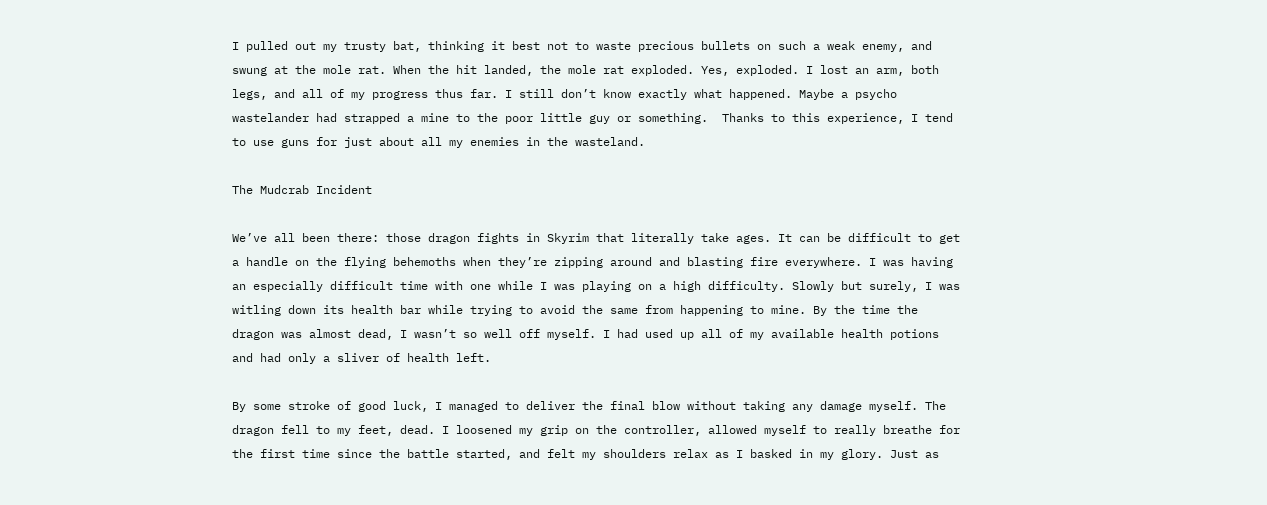I pulled out my trusty bat, thinking it best not to waste precious bullets on such a weak enemy, and swung at the mole rat. When the hit landed, the mole rat exploded. Yes, exploded. I lost an arm, both legs, and all of my progress thus far. I still don’t know exactly what happened. Maybe a psycho wastelander had strapped a mine to the poor little guy or something.  Thanks to this experience, I tend to use guns for just about all my enemies in the wasteland.

The Mudcrab Incident

We’ve all been there: those dragon fights in Skyrim that literally take ages. It can be difficult to get a handle on the flying behemoths when they’re zipping around and blasting fire everywhere. I was having an especially difficult time with one while I was playing on a high difficulty. Slowly but surely, I was witling down its health bar while trying to avoid the same from happening to mine. By the time the dragon was almost dead, I wasn’t so well off myself. I had used up all of my available health potions and had only a sliver of health left.

By some stroke of good luck, I managed to deliver the final blow without taking any damage myself. The dragon fell to my feet, dead. I loosened my grip on the controller, allowed myself to really breathe for the first time since the battle started, and felt my shoulders relax as I basked in my glory. Just as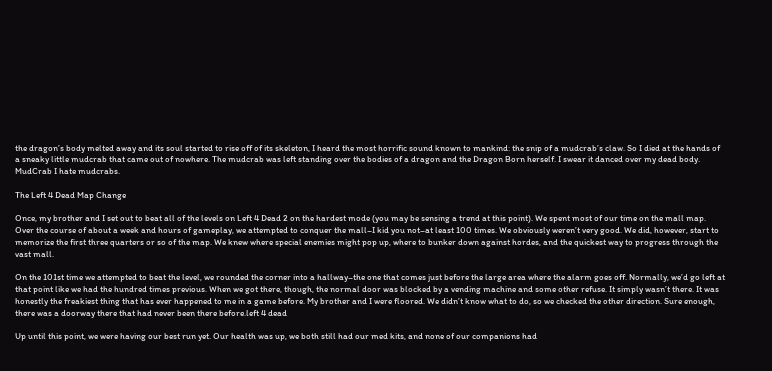the dragon’s body melted away and its soul started to rise off of its skeleton, I heard the most horrific sound known to mankind: the snip of a mudcrab’s claw. So I died at the hands of a sneaky little mudcrab that came out of nowhere. The mudcrab was left standing over the bodies of a dragon and the Dragon Born herself. I swear it danced over my dead body. MudCrab I hate mudcrabs.

The Left 4 Dead Map Change

Once, my brother and I set out to beat all of the levels on Left 4 Dead 2 on the hardest mode (you may be sensing a trend at this point). We spent most of our time on the mall map. Over the course of about a week and hours of gameplay, we attempted to conquer the mall–I kid you not–at least 100 times. We obviously weren’t very good. We did, however, start to memorize the first three quarters or so of the map. We knew where special enemies might pop up, where to bunker down against hordes, and the quickest way to progress through the vast mall.

On the 101st time we attempted to beat the level, we rounded the corner into a hallway–the one that comes just before the large area where the alarm goes off. Normally, we’d go left at that point like we had the hundred times previous. When we got there, though, the normal door was blocked by a vending machine and some other refuse. It simply wasn’t there. It was honestly the freakiest thing that has ever happened to me in a game before. My brother and I were floored. We didn’t know what to do, so we checked the other direction. Sure enough, there was a doorway there that had never been there before.left 4 dead

Up until this point, we were having our best run yet. Our health was up, we both still had our med kits, and none of our companions had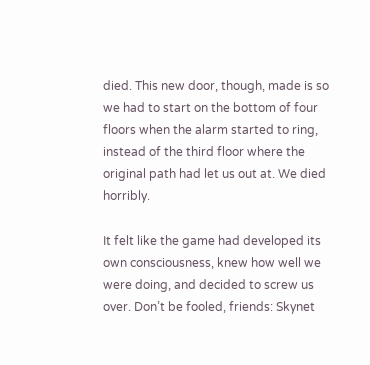died. This new door, though, made is so we had to start on the bottom of four floors when the alarm started to ring, instead of the third floor where the original path had let us out at. We died horribly.

It felt like the game had developed its own consciousness, knew how well we were doing, and decided to screw us over. Don’t be fooled, friends: Skynet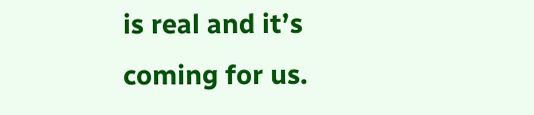is real and it’s coming for us.